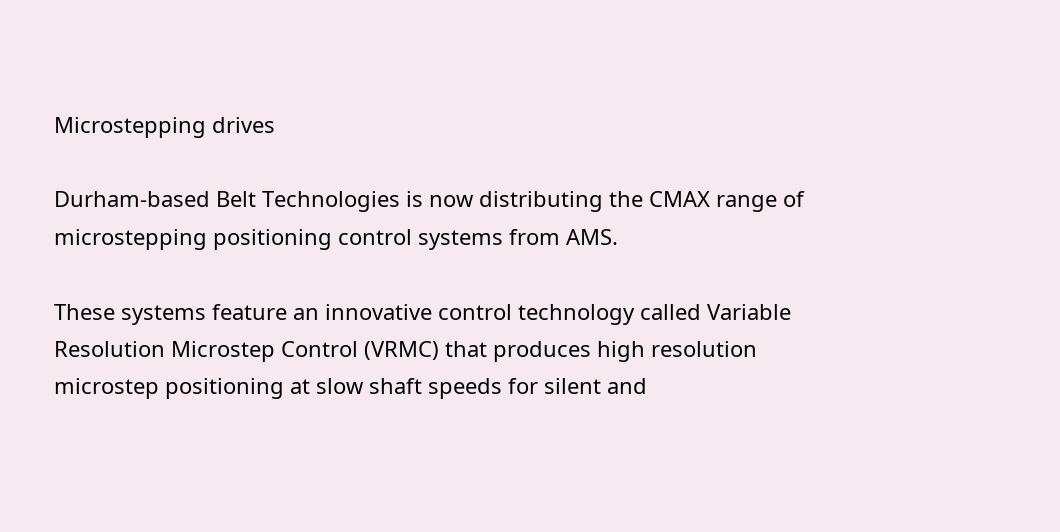Microstepping drives

Durham-based Belt Technologies is now distributing the CMAX range of microstepping positioning control systems from AMS.

These systems feature an innovative control technology called Variable Resolution Microstep Control (VRMC) that produces high resolution microstep positioning at slow shaft speeds for silent and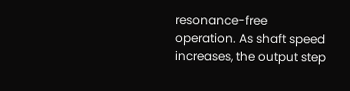resonance-free operation. As shaft speed increases, the output step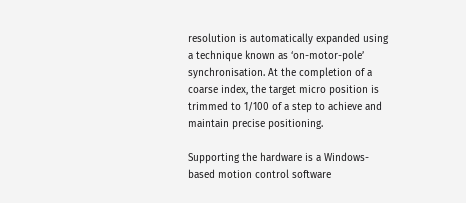resolution is automatically expanded using a technique known as ‘on-motor-pole’ synchronisation. At the completion of a coarse index, the target micro position is trimmed to 1/100 of a step to achieve and maintain precise positioning.

Supporting the hardware is a Windows-based motion control software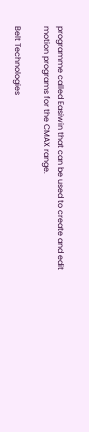programme called Easiwin that can be used to create and edit motion programs for the CMAX range.

Belt Technologies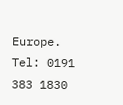Europe. Tel: 0191 383 1830